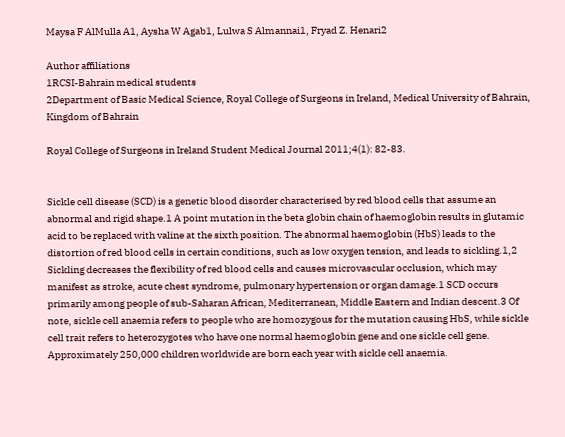Maysa F AlMulla A1, Aysha W Agab1, Lulwa S Almannai1, Fryad Z. Henari2

Author affiliations
1RCSI-Bahrain medical students
2Department of Basic Medical Science, Royal College of Surgeons in Ireland, Medical University of Bahrain, Kingdom of Bahrain

Royal College of Surgeons in Ireland Student Medical Journal 2011;4(1): 82-83.


Sickle cell disease (SCD) is a genetic blood disorder characterised by red blood cells that assume an abnormal and rigid shape.1 A point mutation in the beta globin chain of haemoglobin results in glutamic acid to be replaced with valine at the sixth position. The abnormal haemoglobin (HbS) leads to the distortion of red blood cells in certain conditions, such as low oxygen tension, and leads to sickling.1,2 Sickling decreases the flexibility of red blood cells and causes microvascular occlusion, which may manifest as stroke, acute chest syndrome, pulmonary hypertension or organ damage.1 SCD occurs primarily among people of sub-Saharan African, Mediterranean, Middle Eastern and Indian descent.3 Of note, sickle cell anaemia refers to people who are homozygous for the mutation causing HbS, while sickle cell trait refers to heterozygotes who have one normal haemoglobin gene and one sickle cell gene. Approximately 250,000 children worldwide are born each year with sickle cell anaemia.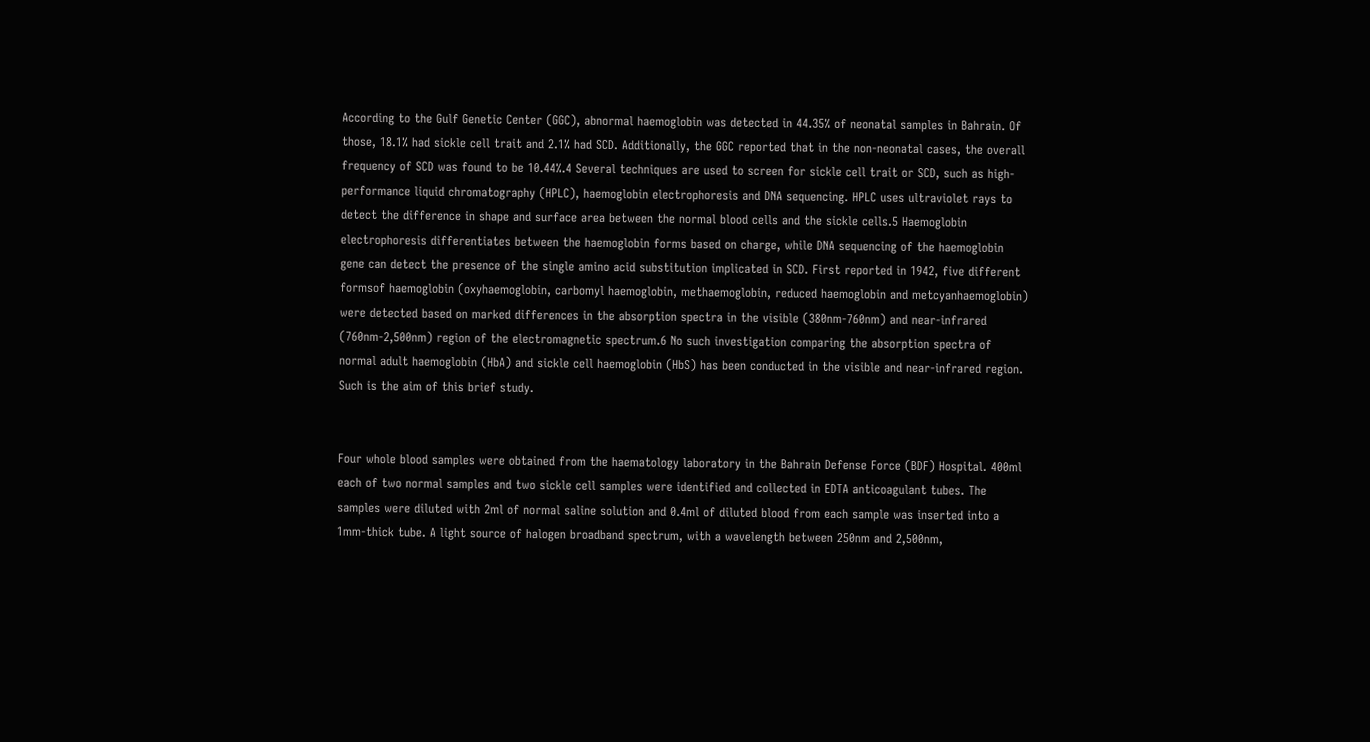According to the Gulf Genetic Center (GGC), abnormal haemoglobin was detected in 44.35% of neonatal samples in Bahrain. Of those, 18.1% had sickle cell trait and 2.1% had SCD. Additionally, the GGC reported that in the non-neonatal cases, the overall frequency of SCD was found to be 10.44%.4 Several techniques are used to screen for sickle cell trait or SCD, such as high-performance liquid chromatography (HPLC), haemoglobin electrophoresis and DNA sequencing. HPLC uses ultraviolet rays to detect the difference in shape and surface area between the normal blood cells and the sickle cells.5 Haemoglobin electrophoresis differentiates between the haemoglobin forms based on charge, while DNA sequencing of the haemoglobin gene can detect the presence of the single amino acid substitution implicated in SCD. First reported in 1942, five different formsof haemoglobin (oxyhaemoglobin, carbomyl haemoglobin, methaemoglobin, reduced haemoglobin and metcyanhaemoglobin) were detected based on marked differences in the absorption spectra in the visible (380nm-760nm) and near-infrared (760nm-2,500nm) region of the electromagnetic spectrum.6 No such investigation comparing the absorption spectra of normal adult haemoglobin (HbA) and sickle cell haemoglobin (HbS) has been conducted in the visible and near-infrared region. Such is the aim of this brief study.


Four whole blood samples were obtained from the haematology laboratory in the Bahrain Defense Force (BDF) Hospital. 400ml each of two normal samples and two sickle cell samples were identified and collected in EDTA anticoagulant tubes. The samples were diluted with 2ml of normal saline solution and 0.4ml of diluted blood from each sample was inserted into a 1mm-thick tube. A light source of halogen broadband spectrum, with a wavelength between 250nm and 2,500nm,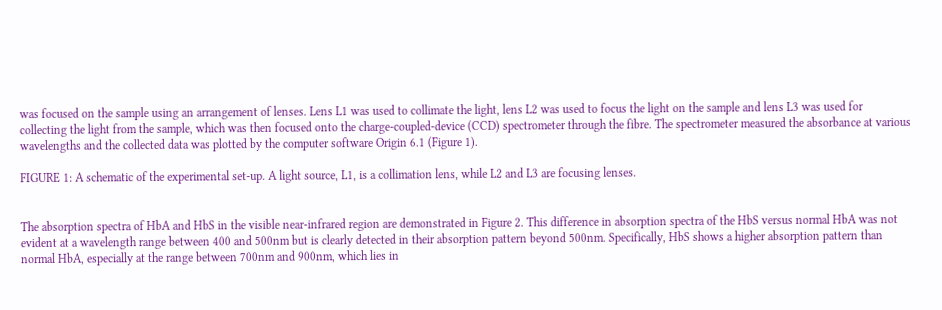was focused on the sample using an arrangement of lenses. Lens L1 was used to collimate the light, lens L2 was used to focus the light on the sample and lens L3 was used for collecting the light from the sample, which was then focused onto the charge-coupled-device (CCD) spectrometer through the fibre. The spectrometer measured the absorbance at various wavelengths and the collected data was plotted by the computer software Origin 6.1 (Figure 1).

FIGURE 1: A schematic of the experimental set-up. A light source, L1, is a collimation lens, while L2 and L3 are focusing lenses.


The absorption spectra of HbA and HbS in the visible near-infrared region are demonstrated in Figure 2. This difference in absorption spectra of the HbS versus normal HbA was not evident at a wavelength range between 400 and 500nm but is clearly detected in their absorption pattern beyond 500nm. Specifically, HbS shows a higher absorption pattern than normal HbA, especially at the range between 700nm and 900nm, which lies in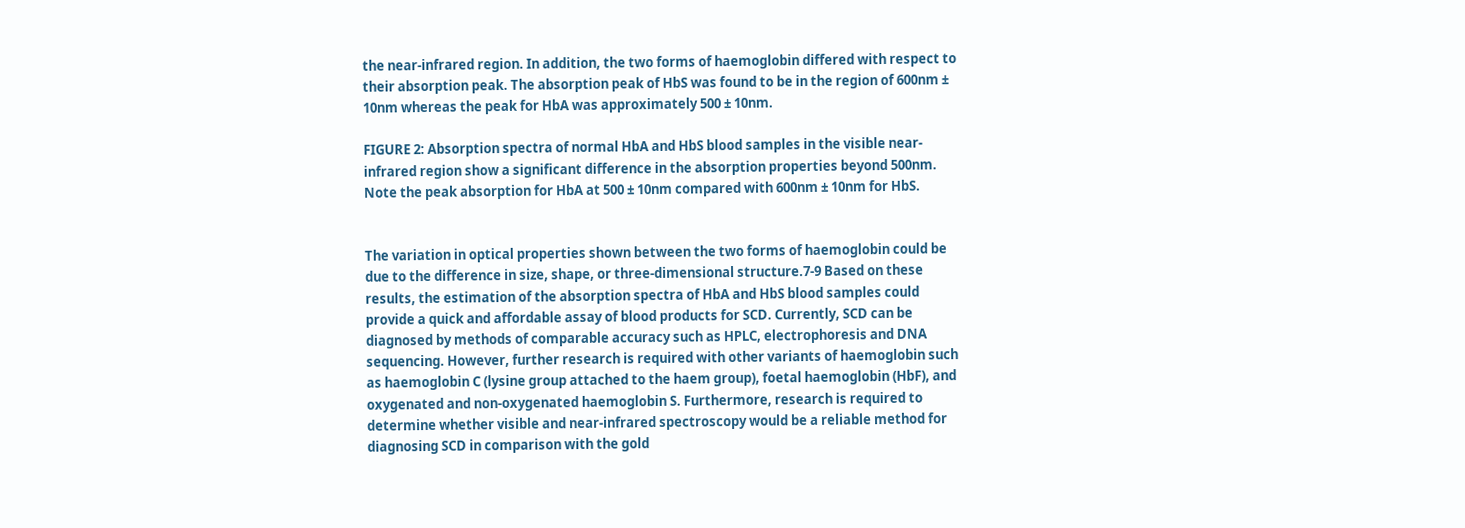the near-infrared region. In addition, the two forms of haemoglobin differed with respect to their absorption peak. The absorption peak of HbS was found to be in the region of 600nm ± 10nm whereas the peak for HbA was approximately 500 ± 10nm.

FIGURE 2: Absorption spectra of normal HbA and HbS blood samples in the visible near-infrared region show a significant difference in the absorption properties beyond 500nm. Note the peak absorption for HbA at 500 ± 10nm compared with 600nm ± 10nm for HbS.


The variation in optical properties shown between the two forms of haemoglobin could be due to the difference in size, shape, or three-dimensional structure.7-9 Based on these results, the estimation of the absorption spectra of HbA and HbS blood samples could provide a quick and affordable assay of blood products for SCD. Currently, SCD can be diagnosed by methods of comparable accuracy such as HPLC, electrophoresis and DNA sequencing. However, further research is required with other variants of haemoglobin such as haemoglobin C (lysine group attached to the haem group), foetal haemoglobin (HbF), and oxygenated and non-oxygenated haemoglobin S. Furthermore, research is required to determine whether visible and near-infrared spectroscopy would be a reliable method for diagnosing SCD in comparison with the gold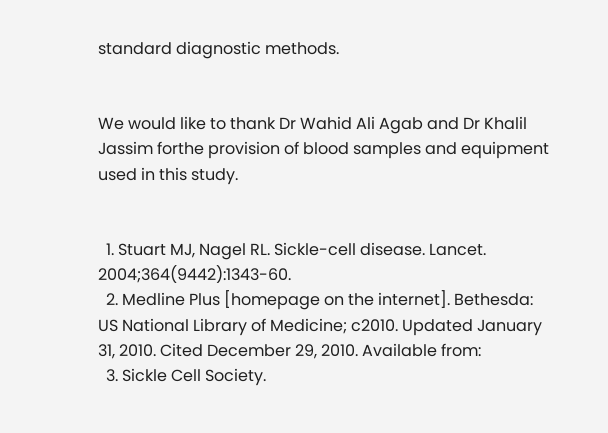standard diagnostic methods.


We would like to thank Dr Wahid Ali Agab and Dr Khalil Jassim forthe provision of blood samples and equipment used in this study.


  1. Stuart MJ, Nagel RL. Sickle-cell disease. Lancet. 2004;364(9442):1343-60.
  2. Medline Plus [homepage on the internet]. Bethesda: US National Library of Medicine; c2010. Updated January 31, 2010. Cited December 29, 2010. Available from:
  3. Sickle Cell Society.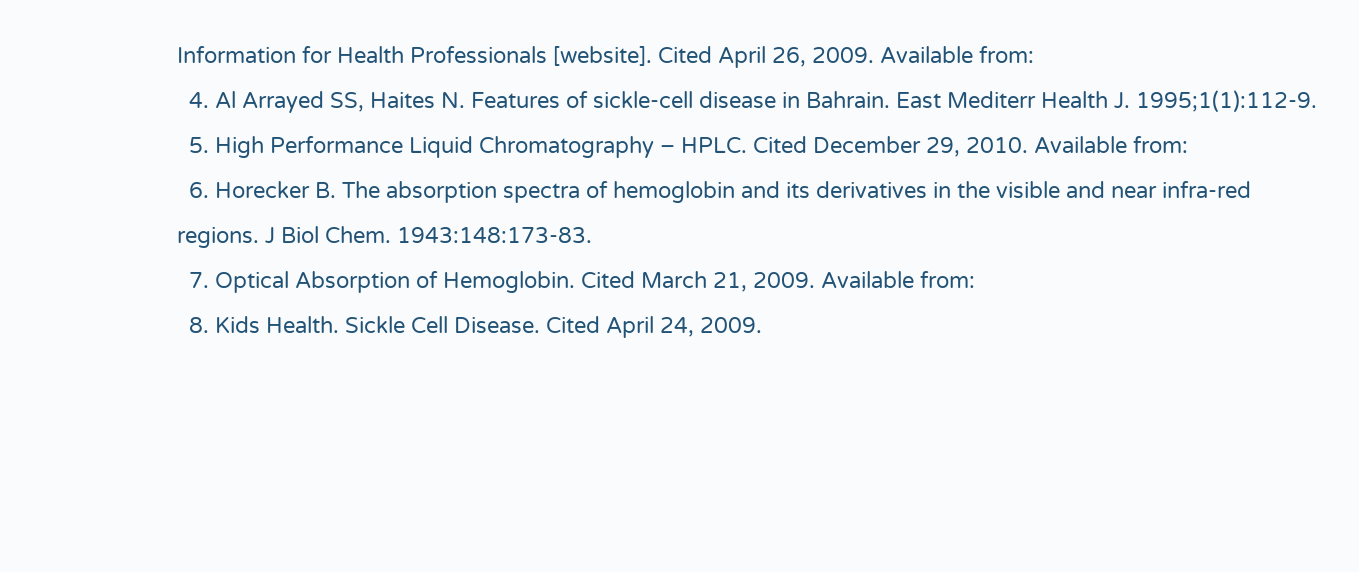Information for Health Professionals [website]. Cited April 26, 2009. Available from:
  4. Al Arrayed SS, Haites N. Features of sickle-cell disease in Bahrain. East Mediterr Health J. 1995;1(1):112-9.
  5. High Performance Liquid Chromatography – HPLC. Cited December 29, 2010. Available from:
  6. Horecker B. The absorption spectra of hemoglobin and its derivatives in the visible and near infra-red regions. J Biol Chem. 1943:148:173-83.
  7. Optical Absorption of Hemoglobin. Cited March 21, 2009. Available from:
  8. Kids Health. Sickle Cell Disease. Cited April 24, 2009.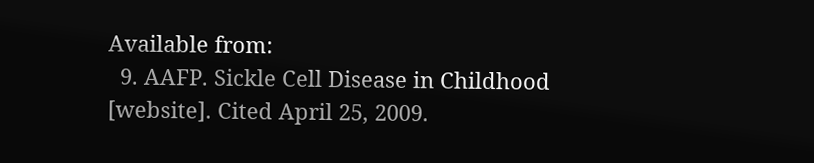Available from:
  9. AAFP. Sickle Cell Disease in Childhood [website]. Cited April 25, 2009.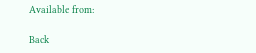Available from:

Back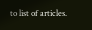to list of articles.